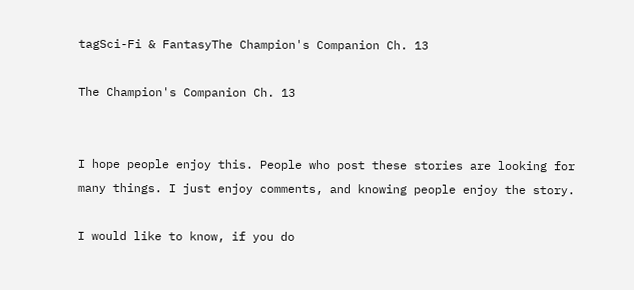tagSci-Fi & FantasyThe Champion's Companion Ch. 13

The Champion's Companion Ch. 13


I hope people enjoy this. People who post these stories are looking for many things. I just enjoy comments, and knowing people enjoy the story.

I would like to know, if you do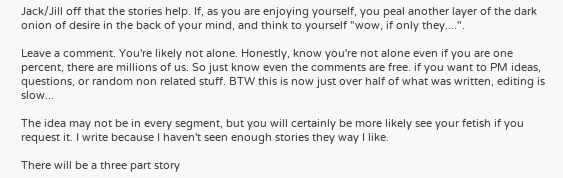Jack/Jill off that the stories help. If, as you are enjoying yourself, you peal another layer of the dark onion of desire in the back of your mind, and think to yourself "wow, if only they....".

Leave a comment. You're likely not alone. Honestly, know you're not alone even if you are one percent, there are millions of us. So just know even the comments are free. if you want to PM ideas, questions, or random non related stuff. BTW this is now just over half of what was written, editing is slow...

The idea may not be in every segment, but you will certainly be more likely see your fetish if you request it. I write because I haven't seen enough stories they way I like.

There will be a three part story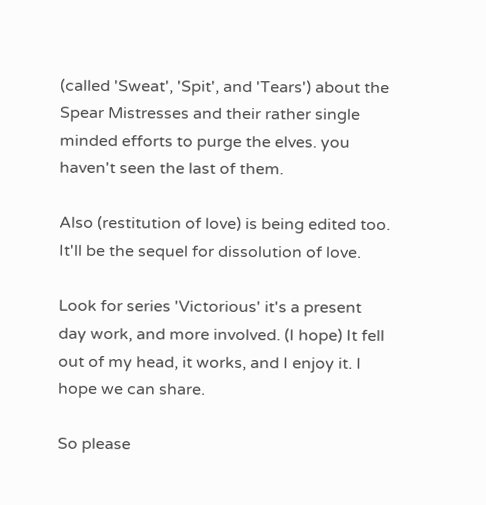(called 'Sweat', 'Spit', and 'Tears') about the Spear Mistresses and their rather single minded efforts to purge the elves. you haven't seen the last of them.

Also (restitution of love) is being edited too. It'll be the sequel for dissolution of love.

Look for series 'Victorious' it's a present day work, and more involved. (I hope) It fell out of my head, it works, and I enjoy it. I hope we can share.

So please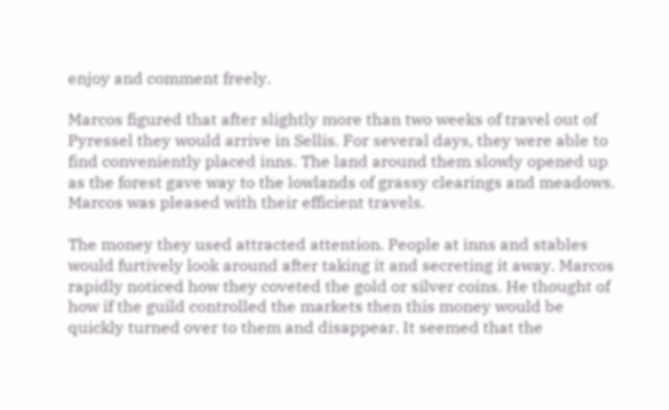enjoy and comment freely.

Marcos figured that after slightly more than two weeks of travel out of Pyressel they would arrive in Sellis. For several days, they were able to find conveniently placed inns. The land around them slowly opened up as the forest gave way to the lowlands of grassy clearings and meadows. Marcos was pleased with their efficient travels.

The money they used attracted attention. People at inns and stables would furtively look around after taking it and secreting it away. Marcos rapidly noticed how they coveted the gold or silver coins. He thought of how if the guild controlled the markets then this money would be quickly turned over to them and disappear. It seemed that the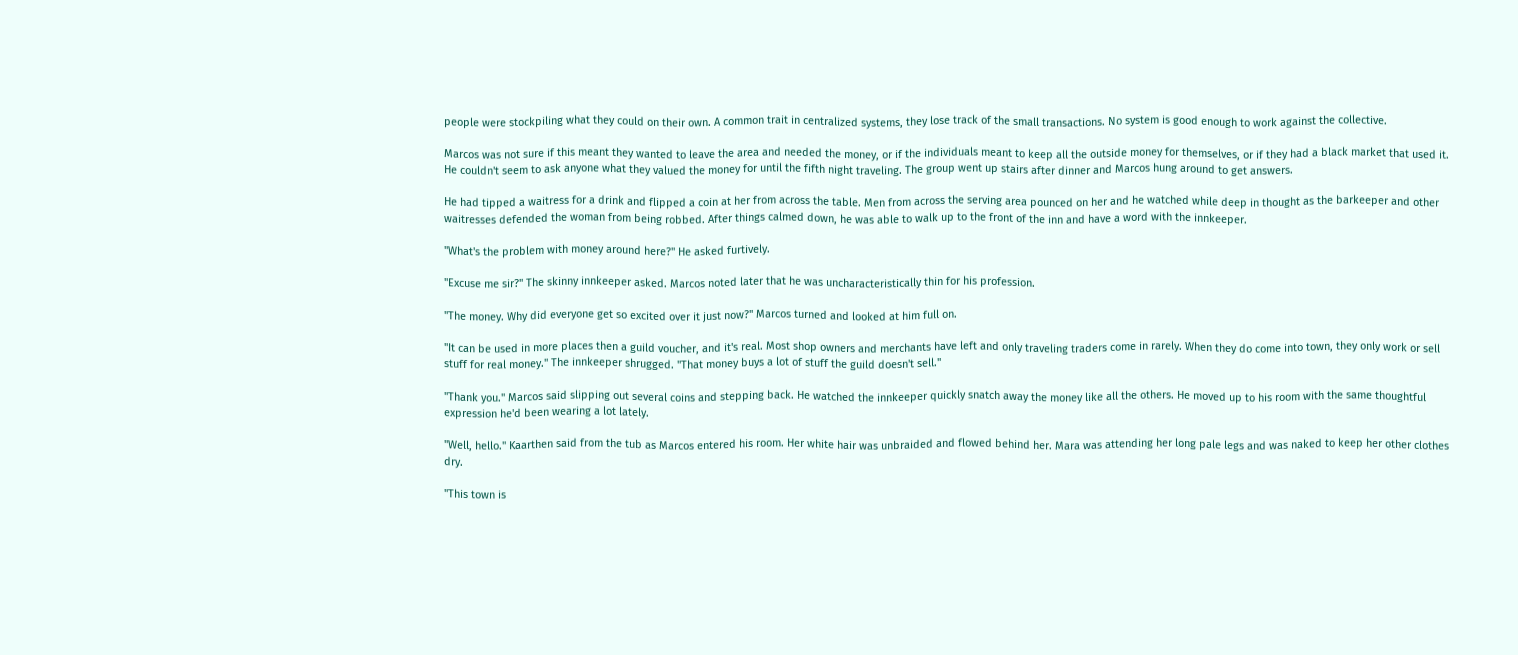people were stockpiling what they could on their own. A common trait in centralized systems, they lose track of the small transactions. No system is good enough to work against the collective.

Marcos was not sure if this meant they wanted to leave the area and needed the money, or if the individuals meant to keep all the outside money for themselves, or if they had a black market that used it. He couldn't seem to ask anyone what they valued the money for until the fifth night traveling. The group went up stairs after dinner and Marcos hung around to get answers.

He had tipped a waitress for a drink and flipped a coin at her from across the table. Men from across the serving area pounced on her and he watched while deep in thought as the barkeeper and other waitresses defended the woman from being robbed. After things calmed down, he was able to walk up to the front of the inn and have a word with the innkeeper.

"What's the problem with money around here?" He asked furtively.

"Excuse me sir?" The skinny innkeeper asked. Marcos noted later that he was uncharacteristically thin for his profession.

"The money. Why did everyone get so excited over it just now?" Marcos turned and looked at him full on.

"It can be used in more places then a guild voucher, and it's real. Most shop owners and merchants have left and only traveling traders come in rarely. When they do come into town, they only work or sell stuff for real money." The innkeeper shrugged. "That money buys a lot of stuff the guild doesn't sell."

"Thank you." Marcos said slipping out several coins and stepping back. He watched the innkeeper quickly snatch away the money like all the others. He moved up to his room with the same thoughtful expression he'd been wearing a lot lately.

"Well, hello." Kaarthen said from the tub as Marcos entered his room. Her white hair was unbraided and flowed behind her. Mara was attending her long pale legs and was naked to keep her other clothes dry.

"This town is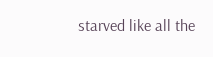starved like all the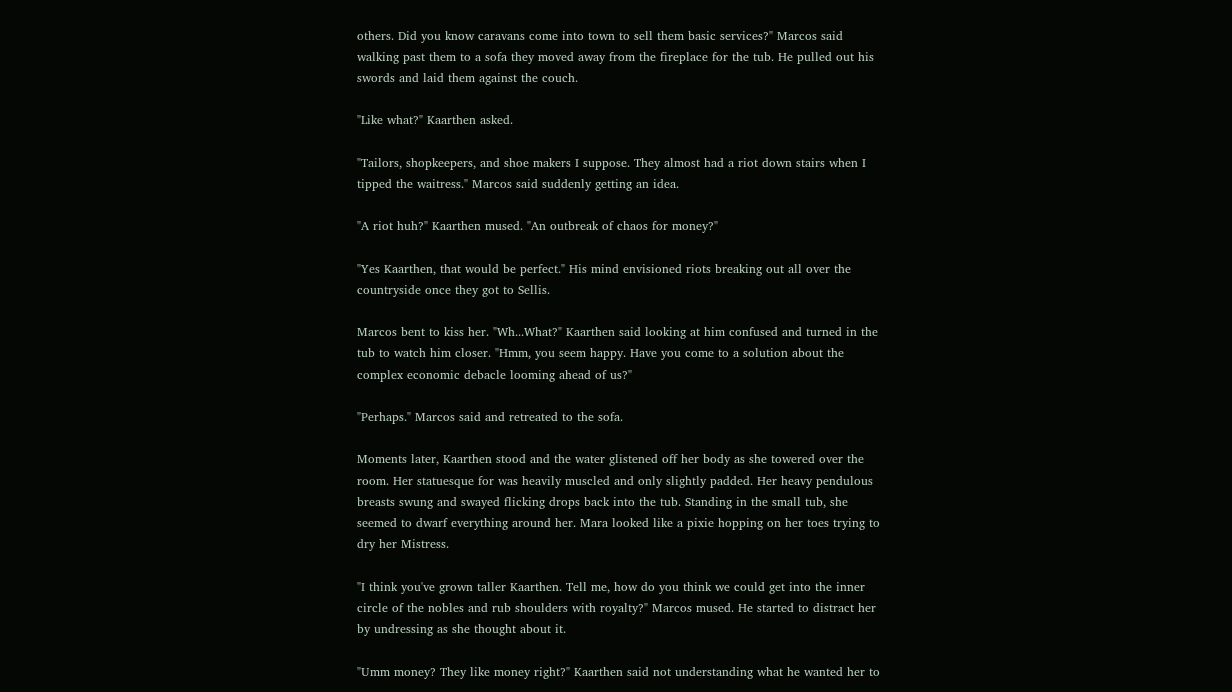others. Did you know caravans come into town to sell them basic services?" Marcos said walking past them to a sofa they moved away from the fireplace for the tub. He pulled out his swords and laid them against the couch.

"Like what?" Kaarthen asked.

"Tailors, shopkeepers, and shoe makers I suppose. They almost had a riot down stairs when I tipped the waitress." Marcos said suddenly getting an idea.

"A riot huh?" Kaarthen mused. "An outbreak of chaos for money?"

"Yes Kaarthen, that would be perfect." His mind envisioned riots breaking out all over the countryside once they got to Sellis.

Marcos bent to kiss her. "Wh...What?" Kaarthen said looking at him confused and turned in the tub to watch him closer. "Hmm, you seem happy. Have you come to a solution about the complex economic debacle looming ahead of us?"

"Perhaps." Marcos said and retreated to the sofa.

Moments later, Kaarthen stood and the water glistened off her body as she towered over the room. Her statuesque for was heavily muscled and only slightly padded. Her heavy pendulous breasts swung and swayed flicking drops back into the tub. Standing in the small tub, she seemed to dwarf everything around her. Mara looked like a pixie hopping on her toes trying to dry her Mistress.

"I think you've grown taller Kaarthen. Tell me, how do you think we could get into the inner circle of the nobles and rub shoulders with royalty?" Marcos mused. He started to distract her by undressing as she thought about it.

"Umm money? They like money right?" Kaarthen said not understanding what he wanted her to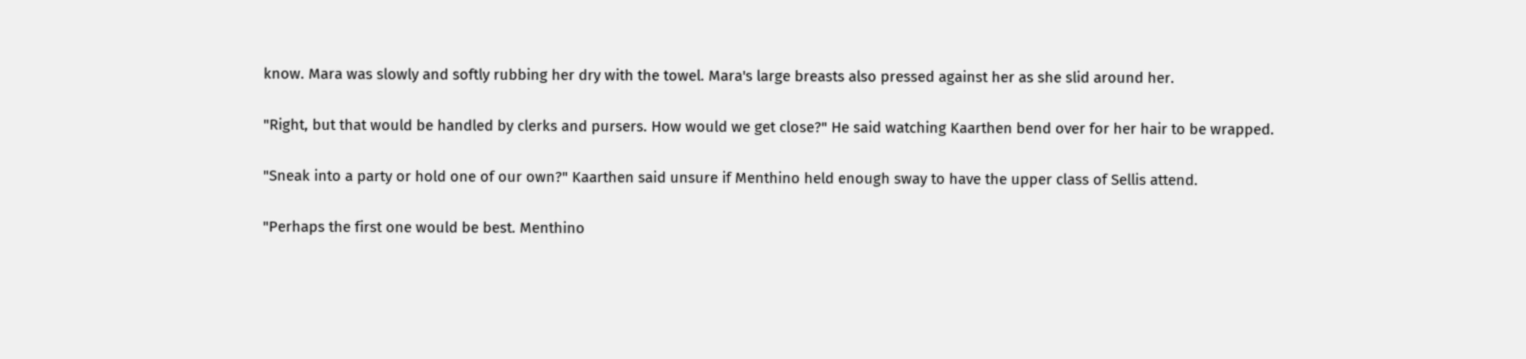know. Mara was slowly and softly rubbing her dry with the towel. Mara's large breasts also pressed against her as she slid around her.

"Right, but that would be handled by clerks and pursers. How would we get close?" He said watching Kaarthen bend over for her hair to be wrapped.

"Sneak into a party or hold one of our own?" Kaarthen said unsure if Menthino held enough sway to have the upper class of Sellis attend.

"Perhaps the first one would be best. Menthino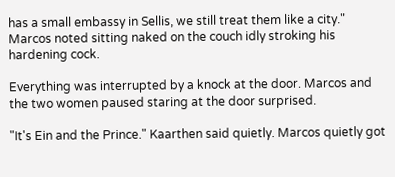has a small embassy in Sellis, we still treat them like a city." Marcos noted sitting naked on the couch idly stroking his hardening cock.

Everything was interrupted by a knock at the door. Marcos and the two women paused staring at the door surprised.

"It's Ein and the Prince." Kaarthen said quietly. Marcos quietly got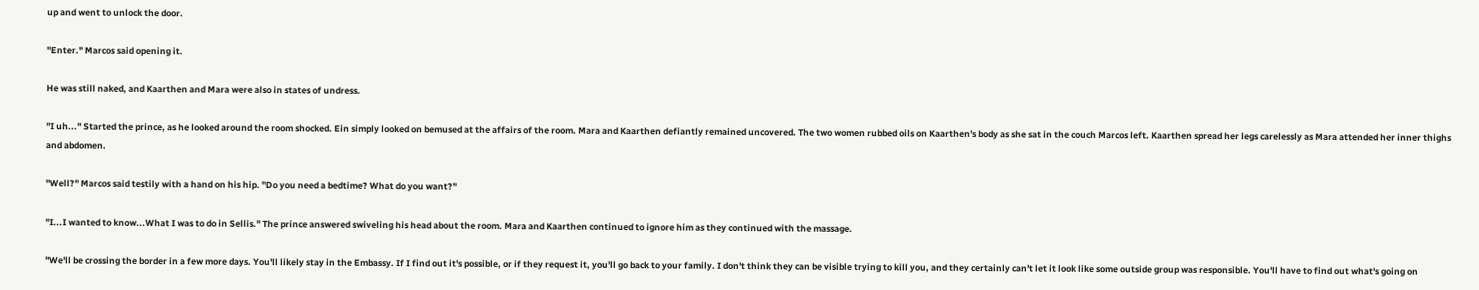up and went to unlock the door.

"Enter." Marcos said opening it.

He was still naked, and Kaarthen and Mara were also in states of undress.

"I uh..." Started the prince, as he looked around the room shocked. Ein simply looked on bemused at the affairs of the room. Mara and Kaarthen defiantly remained uncovered. The two women rubbed oils on Kaarthen's body as she sat in the couch Marcos left. Kaarthen spread her legs carelessly as Mara attended her inner thighs and abdomen.

"Well?" Marcos said testily with a hand on his hip. "Do you need a bedtime? What do you want?"

"I...I wanted to know...What I was to do in Sellis." The prince answered swiveling his head about the room. Mara and Kaarthen continued to ignore him as they continued with the massage.

"We'll be crossing the border in a few more days. You'll likely stay in the Embassy. If I find out it's possible, or if they request it, you'll go back to your family. I don't think they can be visible trying to kill you, and they certainly can't let it look like some outside group was responsible. You'll have to find out what's going on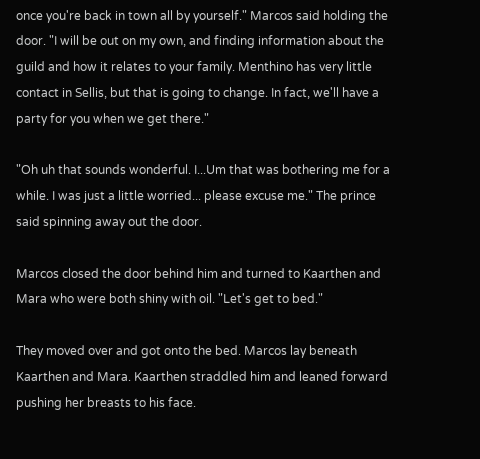once you're back in town all by yourself." Marcos said holding the door. "I will be out on my own, and finding information about the guild and how it relates to your family. Menthino has very little contact in Sellis, but that is going to change. In fact, we'll have a party for you when we get there."

"Oh uh that sounds wonderful. I...Um that was bothering me for a while. I was just a little worried... please excuse me." The prince said spinning away out the door.

Marcos closed the door behind him and turned to Kaarthen and Mara who were both shiny with oil. "Let's get to bed."

They moved over and got onto the bed. Marcos lay beneath Kaarthen and Mara. Kaarthen straddled him and leaned forward pushing her breasts to his face.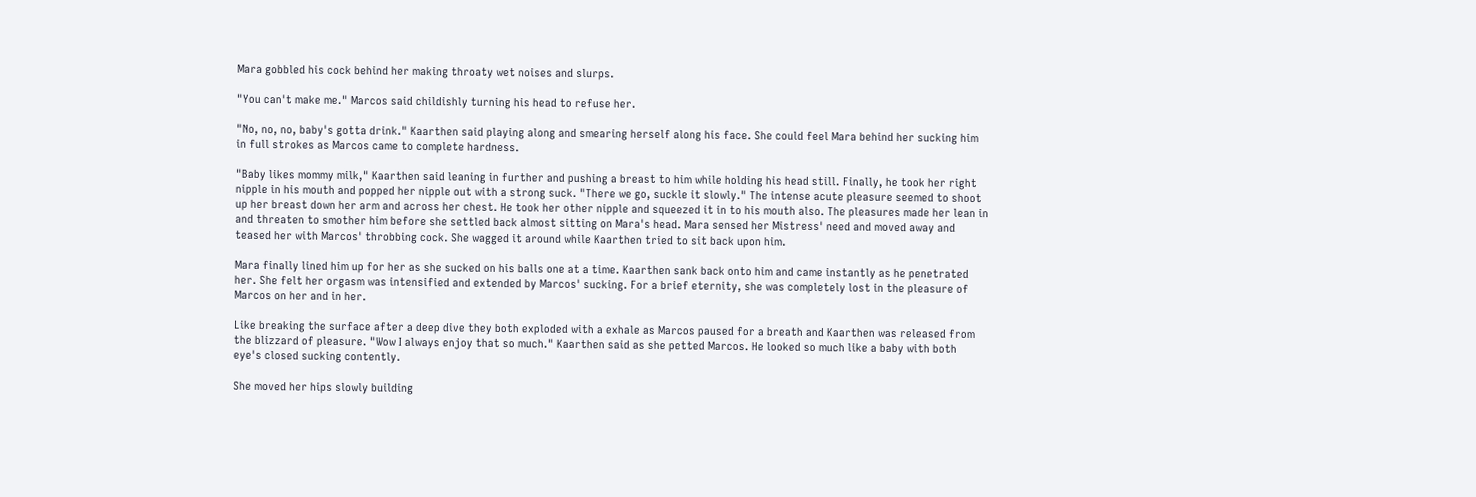Mara gobbled his cock behind her making throaty wet noises and slurps.

"You can't make me." Marcos said childishly turning his head to refuse her.

"No, no, no, baby's gotta drink." Kaarthen said playing along and smearing herself along his face. She could feel Mara behind her sucking him in full strokes as Marcos came to complete hardness.

"Baby likes mommy milk," Kaarthen said leaning in further and pushing a breast to him while holding his head still. Finally, he took her right nipple in his mouth and popped her nipple out with a strong suck. "There we go, suckle it slowly." The intense acute pleasure seemed to shoot up her breast down her arm and across her chest. He took her other nipple and squeezed it in to his mouth also. The pleasures made her lean in and threaten to smother him before she settled back almost sitting on Mara's head. Mara sensed her Mistress' need and moved away and teased her with Marcos' throbbing cock. She wagged it around while Kaarthen tried to sit back upon him.

Mara finally lined him up for her as she sucked on his balls one at a time. Kaarthen sank back onto him and came instantly as he penetrated her. She felt her orgasm was intensified and extended by Marcos' sucking. For a brief eternity, she was completely lost in the pleasure of Marcos on her and in her.

Like breaking the surface after a deep dive they both exploded with a exhale as Marcos paused for a breath and Kaarthen was released from the blizzard of pleasure. "Wow I always enjoy that so much." Kaarthen said as she petted Marcos. He looked so much like a baby with both eye's closed sucking contently.

She moved her hips slowly building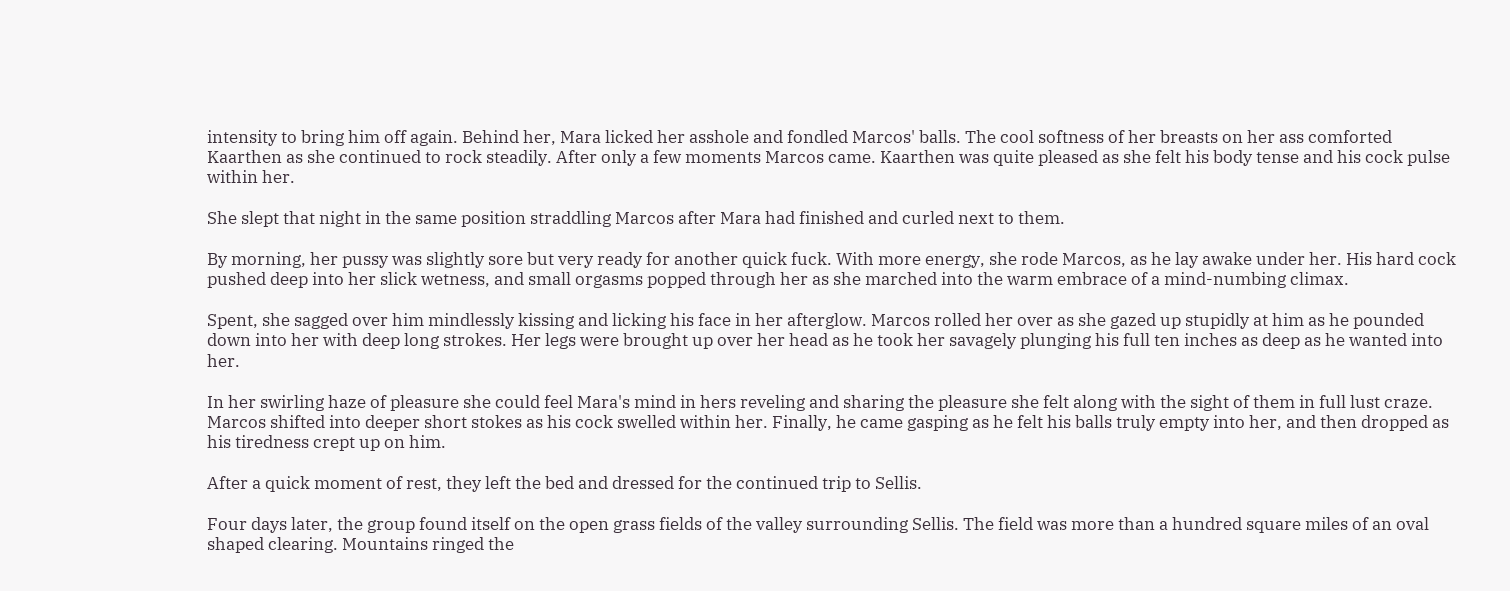intensity to bring him off again. Behind her, Mara licked her asshole and fondled Marcos' balls. The cool softness of her breasts on her ass comforted Kaarthen as she continued to rock steadily. After only a few moments Marcos came. Kaarthen was quite pleased as she felt his body tense and his cock pulse within her.

She slept that night in the same position straddling Marcos after Mara had finished and curled next to them.

By morning, her pussy was slightly sore but very ready for another quick fuck. With more energy, she rode Marcos, as he lay awake under her. His hard cock pushed deep into her slick wetness, and small orgasms popped through her as she marched into the warm embrace of a mind-numbing climax.

Spent, she sagged over him mindlessly kissing and licking his face in her afterglow. Marcos rolled her over as she gazed up stupidly at him as he pounded down into her with deep long strokes. Her legs were brought up over her head as he took her savagely plunging his full ten inches as deep as he wanted into her.

In her swirling haze of pleasure she could feel Mara's mind in hers reveling and sharing the pleasure she felt along with the sight of them in full lust craze. Marcos shifted into deeper short stokes as his cock swelled within her. Finally, he came gasping as he felt his balls truly empty into her, and then dropped as his tiredness crept up on him.

After a quick moment of rest, they left the bed and dressed for the continued trip to Sellis.

Four days later, the group found itself on the open grass fields of the valley surrounding Sellis. The field was more than a hundred square miles of an oval shaped clearing. Mountains ringed the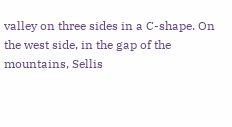valley on three sides in a C-shape. On the west side, in the gap of the mountains, Sellis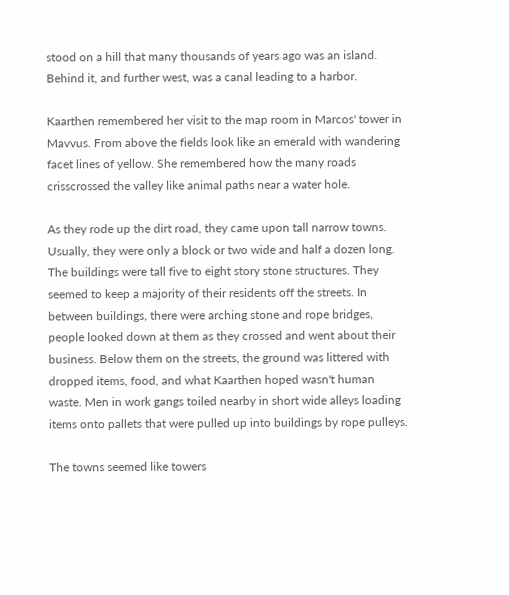stood on a hill that many thousands of years ago was an island. Behind it, and further west, was a canal leading to a harbor.

Kaarthen remembered her visit to the map room in Marcos' tower in Mavvus. From above the fields look like an emerald with wandering facet lines of yellow. She remembered how the many roads crisscrossed the valley like animal paths near a water hole.

As they rode up the dirt road, they came upon tall narrow towns. Usually, they were only a block or two wide and half a dozen long. The buildings were tall five to eight story stone structures. They seemed to keep a majority of their residents off the streets. In between buildings, there were arching stone and rope bridges, people looked down at them as they crossed and went about their business. Below them on the streets, the ground was littered with dropped items, food, and what Kaarthen hoped wasn't human waste. Men in work gangs toiled nearby in short wide alleys loading items onto pallets that were pulled up into buildings by rope pulleys.

The towns seemed like towers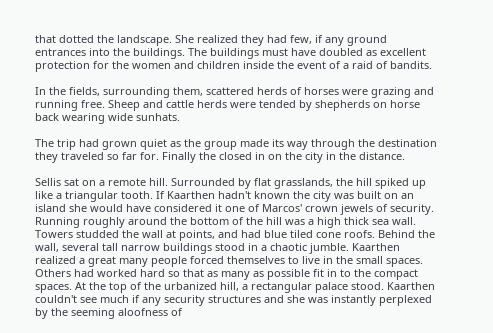that dotted the landscape. She realized they had few, if any ground entrances into the buildings. The buildings must have doubled as excellent protection for the women and children inside the event of a raid of bandits.

In the fields, surrounding them, scattered herds of horses were grazing and running free. Sheep and cattle herds were tended by shepherds on horse back wearing wide sunhats.

The trip had grown quiet as the group made its way through the destination they traveled so far for. Finally the closed in on the city in the distance.

Sellis sat on a remote hill. Surrounded by flat grasslands, the hill spiked up like a triangular tooth. If Kaarthen hadn't known the city was built on an island she would have considered it one of Marcos' crown jewels of security. Running roughly around the bottom of the hill was a high thick sea wall. Towers studded the wall at points, and had blue tiled cone roofs. Behind the wall, several tall narrow buildings stood in a chaotic jumble. Kaarthen realized a great many people forced themselves to live in the small spaces. Others had worked hard so that as many as possible fit in to the compact spaces. At the top of the urbanized hill, a rectangular palace stood. Kaarthen couldn't see much if any security structures and she was instantly perplexed by the seeming aloofness of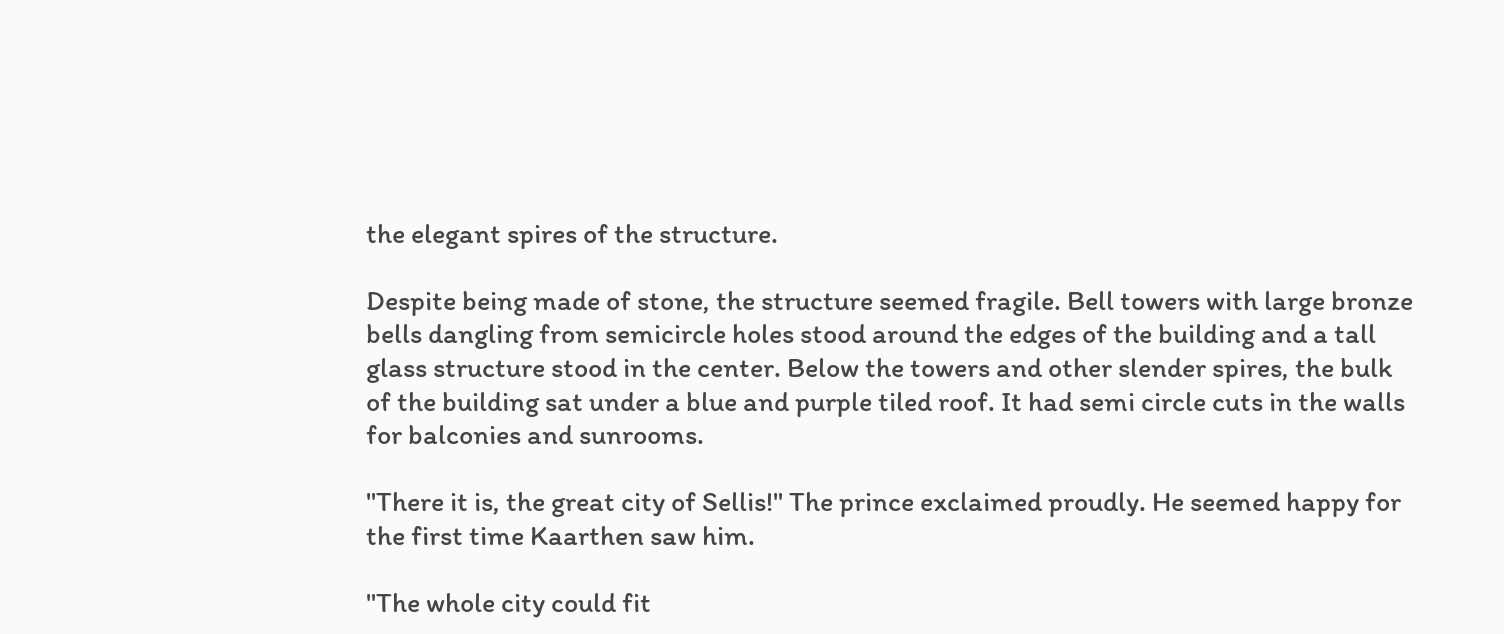the elegant spires of the structure.

Despite being made of stone, the structure seemed fragile. Bell towers with large bronze bells dangling from semicircle holes stood around the edges of the building and a tall glass structure stood in the center. Below the towers and other slender spires, the bulk of the building sat under a blue and purple tiled roof. It had semi circle cuts in the walls for balconies and sunrooms.

"There it is, the great city of Sellis!" The prince exclaimed proudly. He seemed happy for the first time Kaarthen saw him.

"The whole city could fit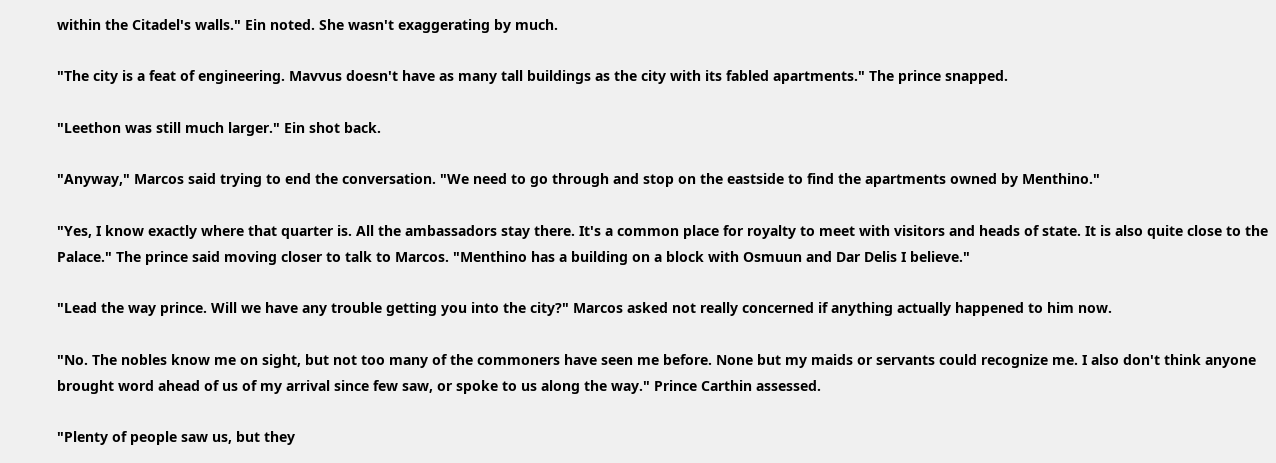within the Citadel's walls." Ein noted. She wasn't exaggerating by much.

"The city is a feat of engineering. Mavvus doesn't have as many tall buildings as the city with its fabled apartments." The prince snapped.

"Leethon was still much larger." Ein shot back.

"Anyway," Marcos said trying to end the conversation. "We need to go through and stop on the eastside to find the apartments owned by Menthino."

"Yes, I know exactly where that quarter is. All the ambassadors stay there. It's a common place for royalty to meet with visitors and heads of state. It is also quite close to the Palace." The prince said moving closer to talk to Marcos. "Menthino has a building on a block with Osmuun and Dar Delis I believe."

"Lead the way prince. Will we have any trouble getting you into the city?" Marcos asked not really concerned if anything actually happened to him now.

"No. The nobles know me on sight, but not too many of the commoners have seen me before. None but my maids or servants could recognize me. I also don't think anyone brought word ahead of us of my arrival since few saw, or spoke to us along the way." Prince Carthin assessed.

"Plenty of people saw us, but they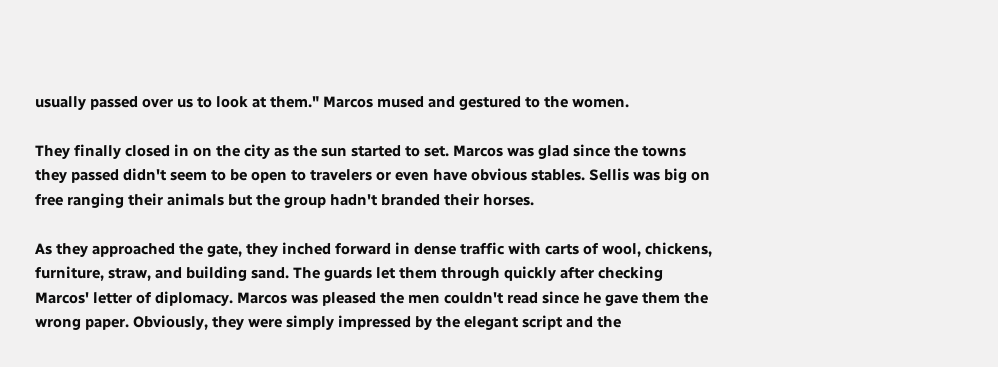usually passed over us to look at them." Marcos mused and gestured to the women.

They finally closed in on the city as the sun started to set. Marcos was glad since the towns they passed didn't seem to be open to travelers or even have obvious stables. Sellis was big on free ranging their animals but the group hadn't branded their horses.

As they approached the gate, they inched forward in dense traffic with carts of wool, chickens, furniture, straw, and building sand. The guards let them through quickly after checking Marcos' letter of diplomacy. Marcos was pleased the men couldn't read since he gave them the wrong paper. Obviously, they were simply impressed by the elegant script and the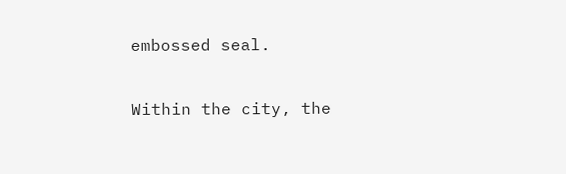embossed seal.

Within the city, the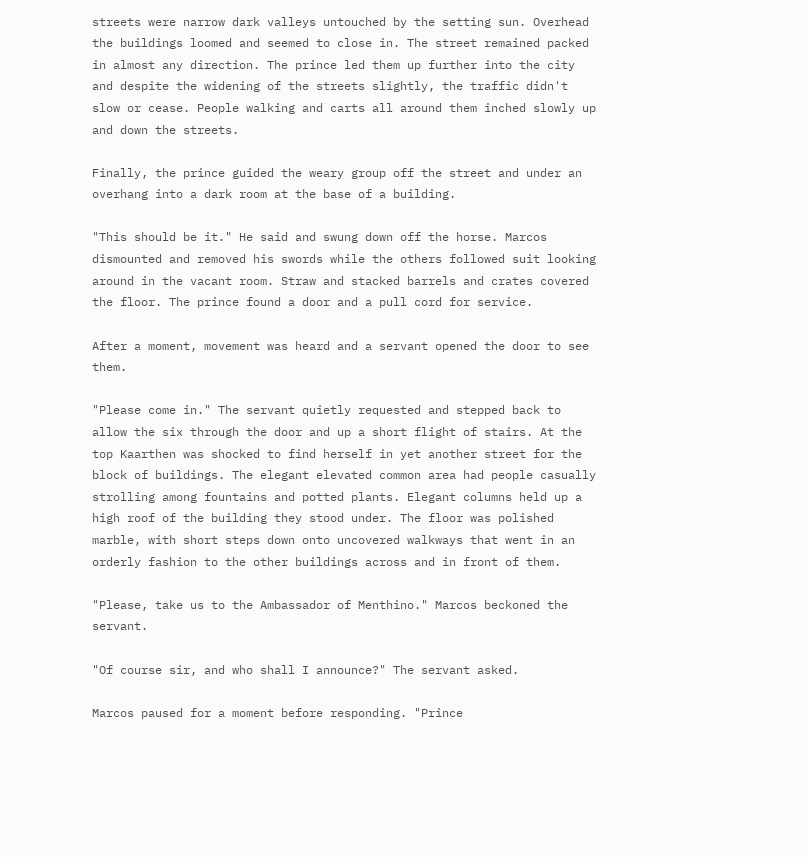streets were narrow dark valleys untouched by the setting sun. Overhead the buildings loomed and seemed to close in. The street remained packed in almost any direction. The prince led them up further into the city and despite the widening of the streets slightly, the traffic didn't slow or cease. People walking and carts all around them inched slowly up and down the streets.

Finally, the prince guided the weary group off the street and under an overhang into a dark room at the base of a building.

"This should be it." He said and swung down off the horse. Marcos dismounted and removed his swords while the others followed suit looking around in the vacant room. Straw and stacked barrels and crates covered the floor. The prince found a door and a pull cord for service.

After a moment, movement was heard and a servant opened the door to see them.

"Please come in." The servant quietly requested and stepped back to allow the six through the door and up a short flight of stairs. At the top Kaarthen was shocked to find herself in yet another street for the block of buildings. The elegant elevated common area had people casually strolling among fountains and potted plants. Elegant columns held up a high roof of the building they stood under. The floor was polished marble, with short steps down onto uncovered walkways that went in an orderly fashion to the other buildings across and in front of them.

"Please, take us to the Ambassador of Menthino." Marcos beckoned the servant.

"Of course sir, and who shall I announce?" The servant asked.

Marcos paused for a moment before responding. "Prince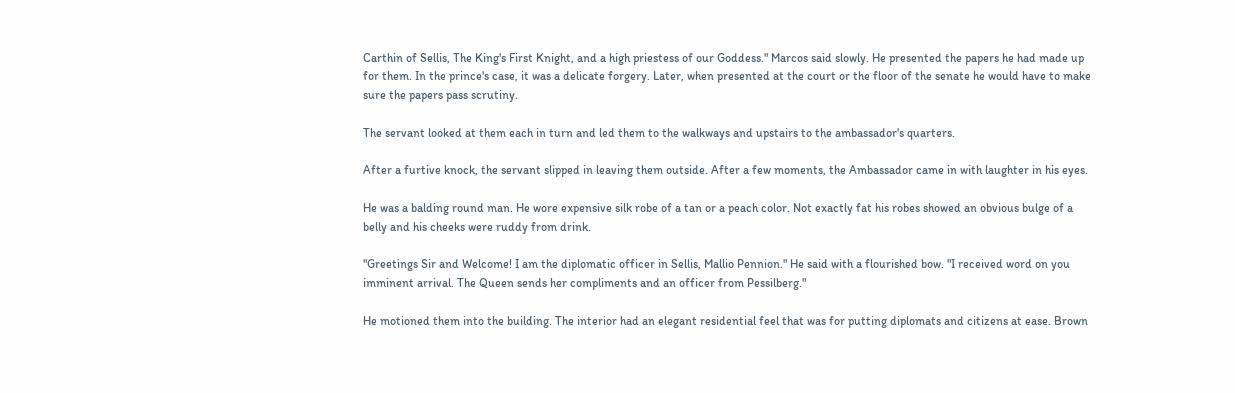Carthin of Sellis, The King's First Knight, and a high priestess of our Goddess." Marcos said slowly. He presented the papers he had made up for them. In the prince's case, it was a delicate forgery. Later, when presented at the court or the floor of the senate he would have to make sure the papers pass scrutiny.

The servant looked at them each in turn and led them to the walkways and upstairs to the ambassador's quarters.

After a furtive knock, the servant slipped in leaving them outside. After a few moments, the Ambassador came in with laughter in his eyes.

He was a balding round man. He wore expensive silk robe of a tan or a peach color. Not exactly fat his robes showed an obvious bulge of a belly and his cheeks were ruddy from drink.

"Greetings Sir and Welcome! I am the diplomatic officer in Sellis, Mallio Pennion." He said with a flourished bow. "I received word on you imminent arrival. The Queen sends her compliments and an officer from Pessilberg."

He motioned them into the building. The interior had an elegant residential feel that was for putting diplomats and citizens at ease. Brown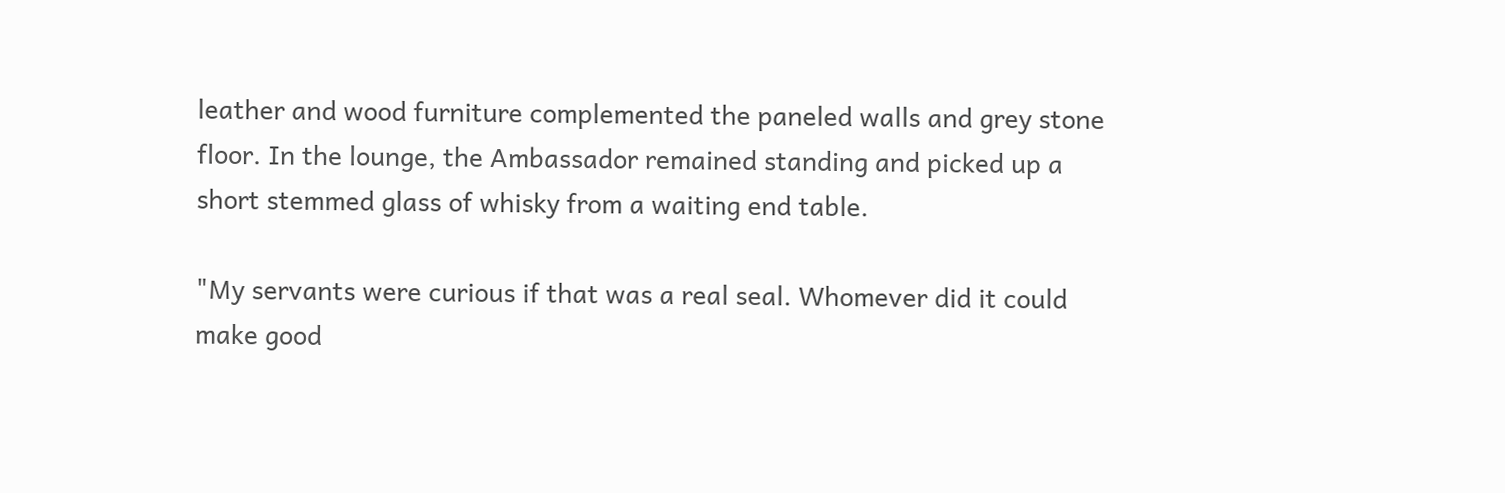leather and wood furniture complemented the paneled walls and grey stone floor. In the lounge, the Ambassador remained standing and picked up a short stemmed glass of whisky from a waiting end table.

"My servants were curious if that was a real seal. Whomever did it could make good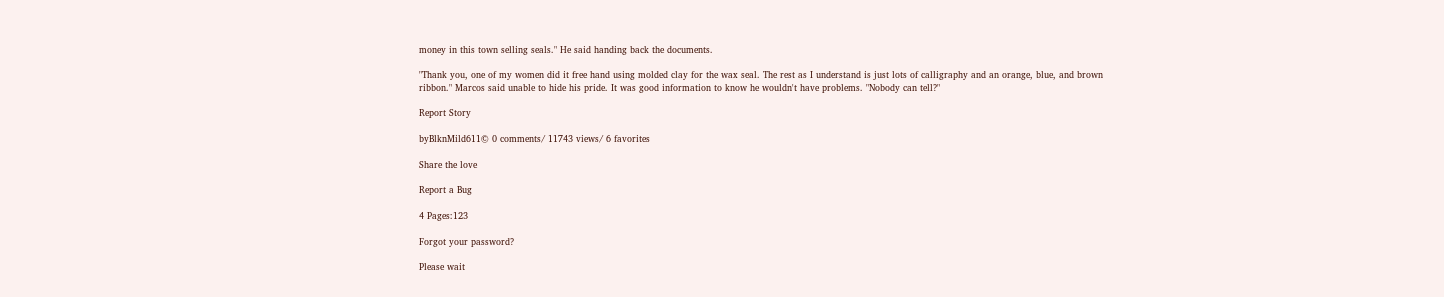money in this town selling seals." He said handing back the documents.

"Thank you, one of my women did it free hand using molded clay for the wax seal. The rest as I understand is just lots of calligraphy and an orange, blue, and brown ribbon." Marcos said unable to hide his pride. It was good information to know he wouldn't have problems. "Nobody can tell?"

Report Story

byBlknMild611© 0 comments/ 11743 views/ 6 favorites

Share the love

Report a Bug

4 Pages:123

Forgot your password?

Please wait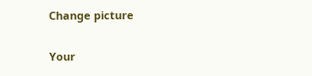Change picture

Your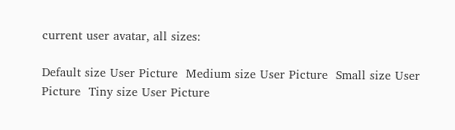current user avatar, all sizes:

Default size User Picture  Medium size User Picture  Small size User Picture  Tiny size User Picture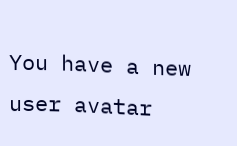You have a new user avatar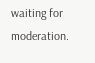waiting for moderation.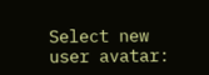Select new user avatar: